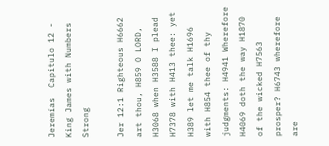Jeremías  Capitulo 12 - King James with Numbers Strong

Jer 12:1 Righteous H6662 art thou, H859 O LORD, H3068 when H3588 I plead H7378 with H413 thee: yet H389 let me talk H1696 with H854 thee of thy judgments: H4941 Wherefore H4069 doth the way H1870 of the wicked H7563 prosper? H6743 wherefore are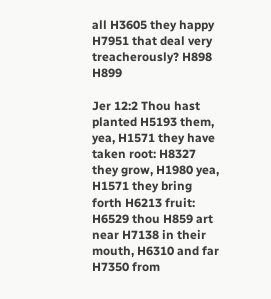all H3605 they happy H7951 that deal very treacherously? H898 H899

Jer 12:2 Thou hast planted H5193 them, yea, H1571 they have taken root: H8327 they grow, H1980 yea, H1571 they bring forth H6213 fruit: H6529 thou H859 art near H7138 in their mouth, H6310 and far H7350 from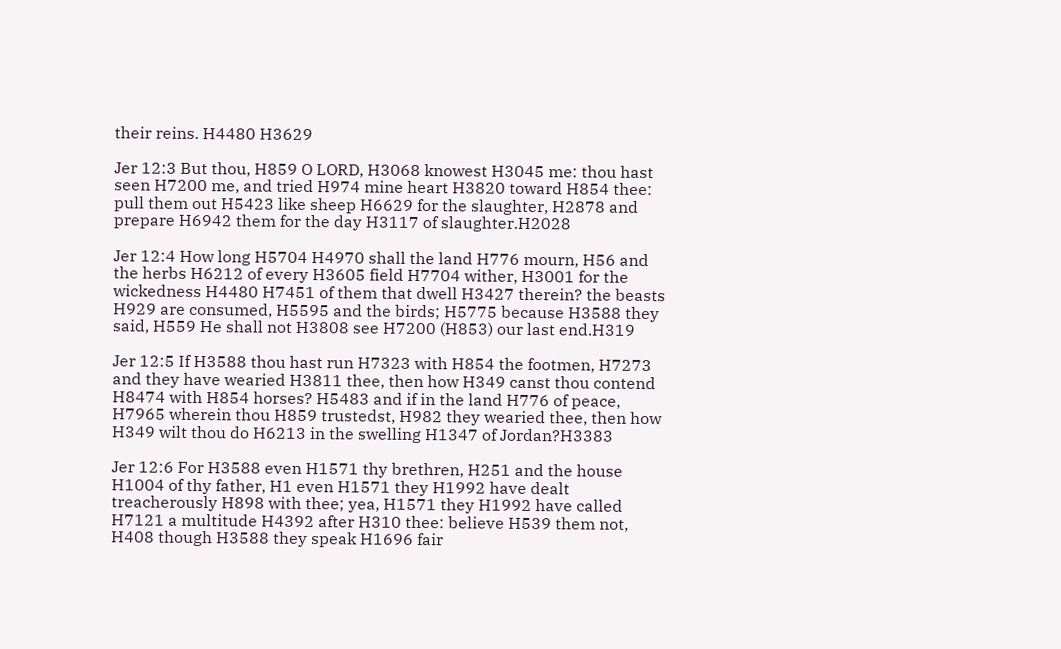their reins. H4480 H3629

Jer 12:3 But thou, H859 O LORD, H3068 knowest H3045 me: thou hast seen H7200 me, and tried H974 mine heart H3820 toward H854 thee: pull them out H5423 like sheep H6629 for the slaughter, H2878 and prepare H6942 them for the day H3117 of slaughter.H2028

Jer 12:4 How long H5704 H4970 shall the land H776 mourn, H56 and the herbs H6212 of every H3605 field H7704 wither, H3001 for the wickedness H4480 H7451 of them that dwell H3427 therein? the beasts H929 are consumed, H5595 and the birds; H5775 because H3588 they said, H559 He shall not H3808 see H7200 (H853) our last end.H319

Jer 12:5 If H3588 thou hast run H7323 with H854 the footmen, H7273 and they have wearied H3811 thee, then how H349 canst thou contend H8474 with H854 horses? H5483 and if in the land H776 of peace, H7965 wherein thou H859 trustedst, H982 they wearied thee, then how H349 wilt thou do H6213 in the swelling H1347 of Jordan?H3383

Jer 12:6 For H3588 even H1571 thy brethren, H251 and the house H1004 of thy father, H1 even H1571 they H1992 have dealt treacherously H898 with thee; yea, H1571 they H1992 have called H7121 a multitude H4392 after H310 thee: believe H539 them not, H408 though H3588 they speak H1696 fair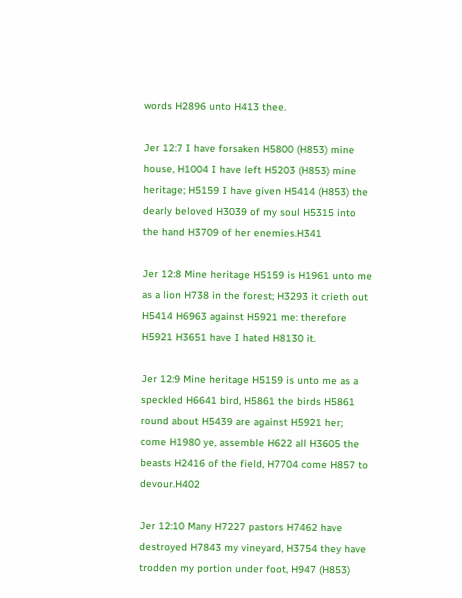words H2896 unto H413 thee.

Jer 12:7 I have forsaken H5800 (H853) mine house, H1004 I have left H5203 (H853) mine heritage; H5159 I have given H5414 (H853) the dearly beloved H3039 of my soul H5315 into the hand H3709 of her enemies.H341

Jer 12:8 Mine heritage H5159 is H1961 unto me as a lion H738 in the forest; H3293 it crieth out H5414 H6963 against H5921 me: therefore H5921 H3651 have I hated H8130 it.

Jer 12:9 Mine heritage H5159 is unto me as a speckled H6641 bird, H5861 the birds H5861 round about H5439 are against H5921 her; come H1980 ye, assemble H622 all H3605 the beasts H2416 of the field, H7704 come H857 to devour.H402

Jer 12:10 Many H7227 pastors H7462 have destroyed H7843 my vineyard, H3754 they have trodden my portion under foot, H947 (H853)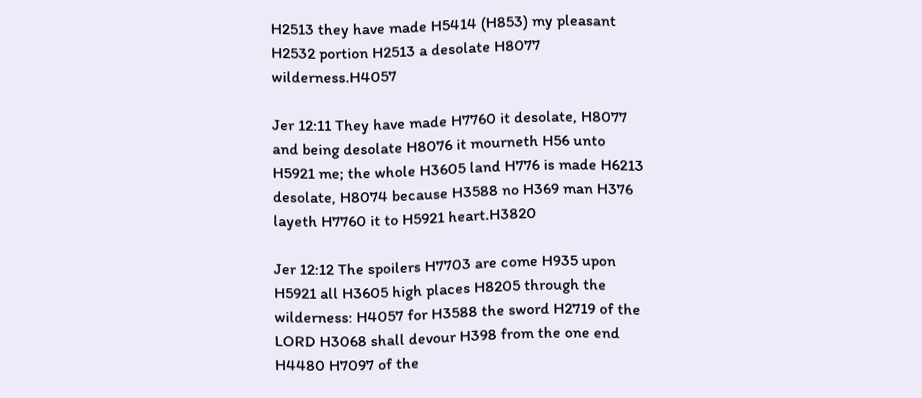H2513 they have made H5414 (H853) my pleasant H2532 portion H2513 a desolate H8077 wilderness.H4057

Jer 12:11 They have made H7760 it desolate, H8077 and being desolate H8076 it mourneth H56 unto H5921 me; the whole H3605 land H776 is made H6213 desolate, H8074 because H3588 no H369 man H376 layeth H7760 it to H5921 heart.H3820

Jer 12:12 The spoilers H7703 are come H935 upon H5921 all H3605 high places H8205 through the wilderness: H4057 for H3588 the sword H2719 of the LORD H3068 shall devour H398 from the one end H4480 H7097 of the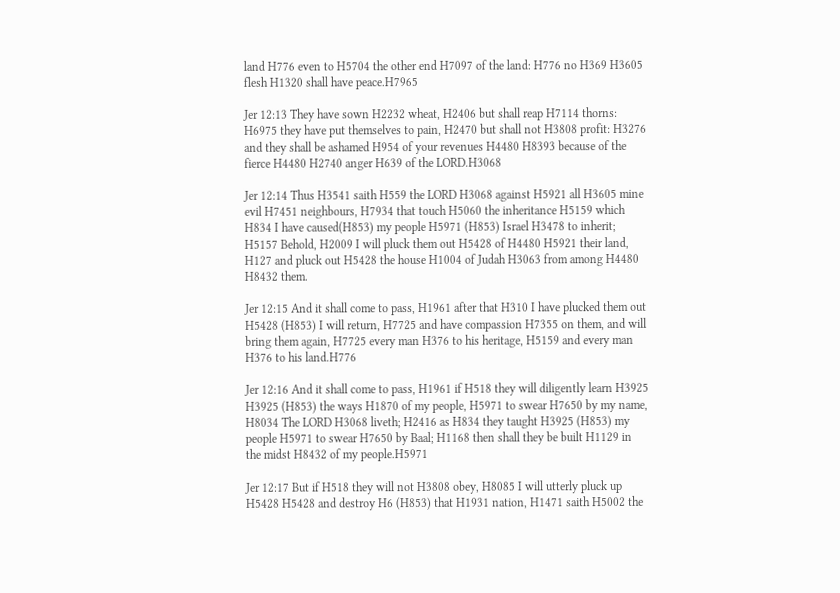land H776 even to H5704 the other end H7097 of the land: H776 no H369 H3605 flesh H1320 shall have peace.H7965

Jer 12:13 They have sown H2232 wheat, H2406 but shall reap H7114 thorns: H6975 they have put themselves to pain, H2470 but shall not H3808 profit: H3276 and they shall be ashamed H954 of your revenues H4480 H8393 because of the fierce H4480 H2740 anger H639 of the LORD.H3068

Jer 12:14 Thus H3541 saith H559 the LORD H3068 against H5921 all H3605 mine evil H7451 neighbours, H7934 that touch H5060 the inheritance H5159 which H834 I have caused(H853) my people H5971 (H853) Israel H3478 to inherit; H5157 Behold, H2009 I will pluck them out H5428 of H4480 H5921 their land, H127 and pluck out H5428 the house H1004 of Judah H3063 from among H4480 H8432 them.

Jer 12:15 And it shall come to pass, H1961 after that H310 I have plucked them out H5428 (H853) I will return, H7725 and have compassion H7355 on them, and will bring them again, H7725 every man H376 to his heritage, H5159 and every man H376 to his land.H776

Jer 12:16 And it shall come to pass, H1961 if H518 they will diligently learn H3925 H3925 (H853) the ways H1870 of my people, H5971 to swear H7650 by my name, H8034 The LORD H3068 liveth; H2416 as H834 they taught H3925 (H853) my people H5971 to swear H7650 by Baal; H1168 then shall they be built H1129 in the midst H8432 of my people.H5971

Jer 12:17 But if H518 they will not H3808 obey, H8085 I will utterly pluck up H5428 H5428 and destroy H6 (H853) that H1931 nation, H1471 saith H5002 the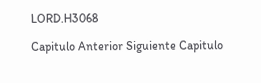LORD.H3068

Capitulo Anterior Siguiente Capitulo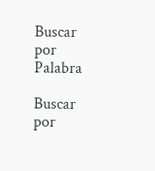Buscar por Palabra

Buscar por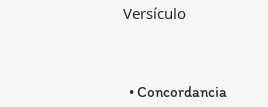Versículo



  • Concordancia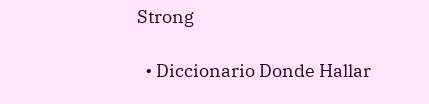Strong

  • Diccionario Donde Hallar